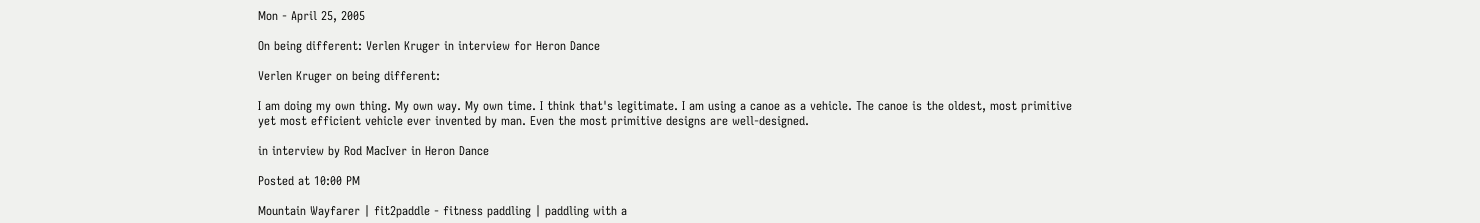Mon - April 25, 2005

On being different: Verlen Kruger in interview for Heron Dance

Verlen Kruger on being different:

I am doing my own thing. My own way. My own time. I think that's legitimate. I am using a canoe as a vehicle. The canoe is the oldest, most primitive yet most efficient vehicle ever invented by man. Even the most primitive designs are well-designed.

in interview by Rod MacIver in Heron Dance

Posted at 10:00 PM

Mountain Wayfarer | fit2paddle - fitness paddling | paddling with a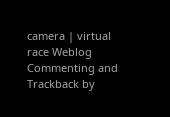camera | virtual race Weblog Commenting and Trackback by